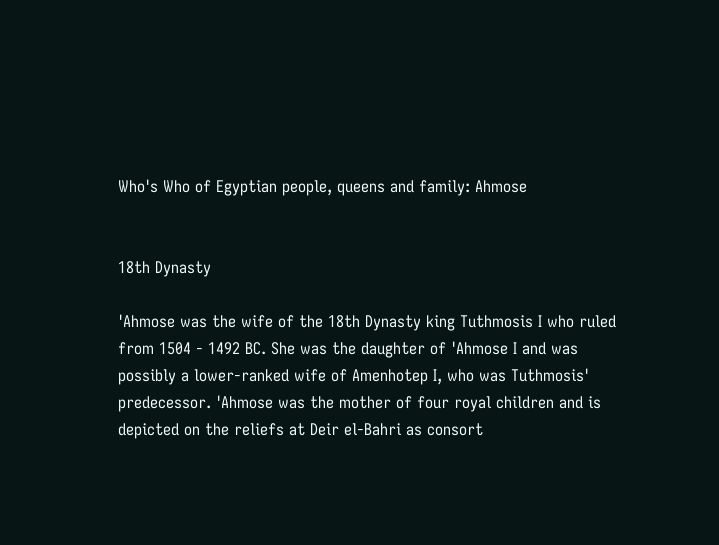Who's Who of Egyptian people, queens and family: Ahmose


18th Dynasty

'Ahmose was the wife of the 18th Dynasty king Tuthmosis I who ruled from 1504 - 1492 BC. She was the daughter of 'Ahmose I and was possibly a lower-ranked wife of Amenhotep I, who was Tuthmosis' predecessor. 'Ahmose was the mother of four royal children and is depicted on the reliefs at Deir el-Bahri as consort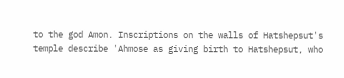to the god Amon. Inscriptions on the walls of Hatshepsut's temple describe 'Ahmose as giving birth to Hatshepsut, who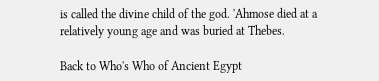is called the divine child of the god. 'Ahmose died at a relatively young age and was buried at Thebes.

Back to Who's Who of Ancient Egypt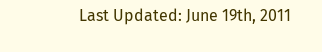Last Updated: June 19th, 2011